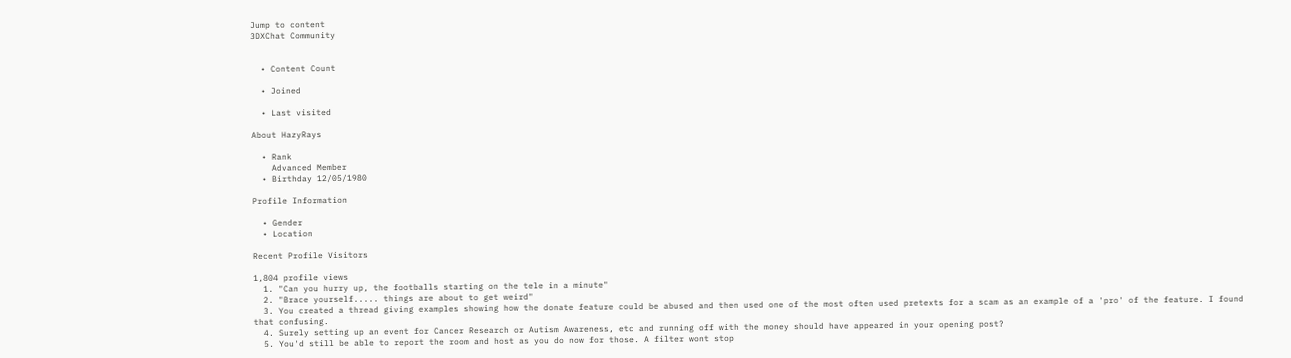Jump to content
3DXChat Community


  • Content Count

  • Joined

  • Last visited

About HazyRays

  • Rank
    Advanced Member
  • Birthday 12/05/1980

Profile Information

  • Gender
  • Location

Recent Profile Visitors

1,804 profile views
  1. "Can you hurry up, the footballs starting on the tele in a minute"
  2. "Brace yourself..... things are about to get weird"
  3. You created a thread giving examples showing how the donate feature could be abused and then used one of the most often used pretexts for a scam as an example of a 'pro' of the feature. I found that confusing.
  4. Surely setting up an event for Cancer Research or Autism Awareness, etc and running off with the money should have appeared in your opening post?
  5. You'd still be able to report the room and host as you do now for those. A filter wont stop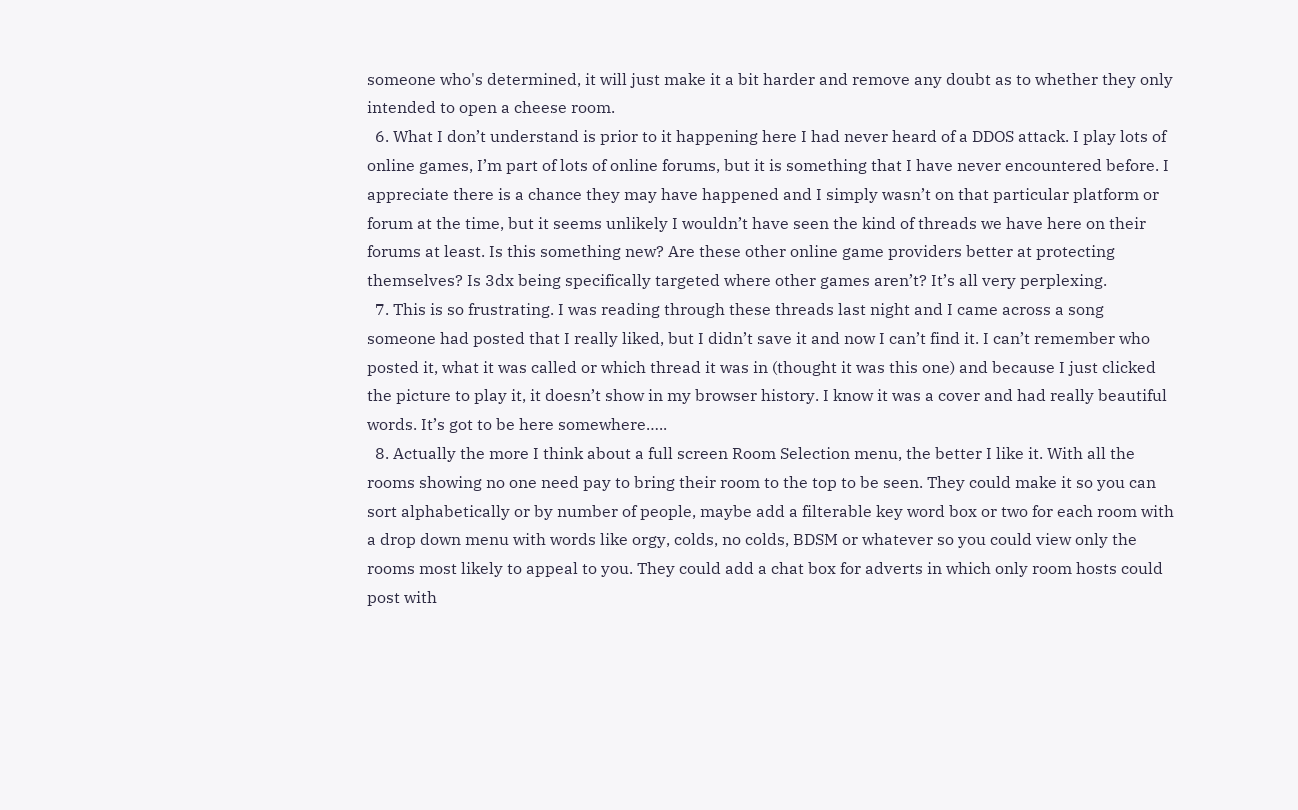someone who's determined, it will just make it a bit harder and remove any doubt as to whether they only intended to open a cheese room.
  6. What I don’t understand is prior to it happening here I had never heard of a DDOS attack. I play lots of online games, I’m part of lots of online forums, but it is something that I have never encountered before. I appreciate there is a chance they may have happened and I simply wasn’t on that particular platform or forum at the time, but it seems unlikely I wouldn’t have seen the kind of threads we have here on their forums at least. Is this something new? Are these other online game providers better at protecting themselves? Is 3dx being specifically targeted where other games aren’t? It’s all very perplexing.
  7. This is so frustrating. I was reading through these threads last night and I came across a song someone had posted that I really liked, but I didn’t save it and now I can’t find it. I can’t remember who posted it, what it was called or which thread it was in (thought it was this one) and because I just clicked the picture to play it, it doesn’t show in my browser history. I know it was a cover and had really beautiful words. It’s got to be here somewhere…..
  8. Actually the more I think about a full screen Room Selection menu, the better I like it. With all the rooms showing no one need pay to bring their room to the top to be seen. They could make it so you can sort alphabetically or by number of people, maybe add a filterable key word box or two for each room with a drop down menu with words like orgy, colds, no colds, BDSM or whatever so you could view only the rooms most likely to appeal to you. They could add a chat box for adverts in which only room hosts could post with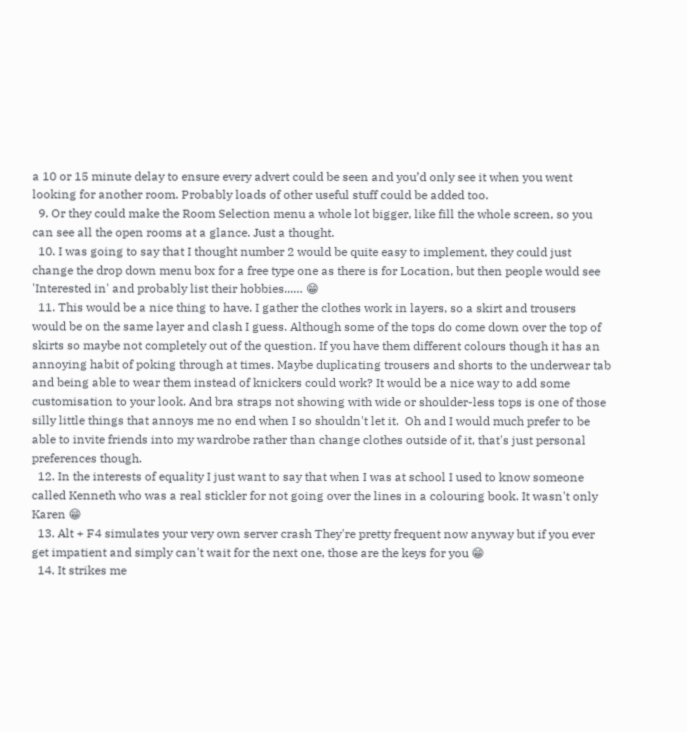a 10 or 15 minute delay to ensure every advert could be seen and you’d only see it when you went looking for another room. Probably loads of other useful stuff could be added too.
  9. Or they could make the Room Selection menu a whole lot bigger, like fill the whole screen, so you can see all the open rooms at a glance. Just a thought.
  10. I was going to say that I thought number 2 would be quite easy to implement, they could just change the drop down menu box for a free type one as there is for Location, but then people would see 'Interested in' and probably list their hobbies...… 😁
  11. This would be a nice thing to have. I gather the clothes work in layers, so a skirt and trousers would be on the same layer and clash I guess. Although some of the tops do come down over the top of skirts so maybe not completely out of the question. If you have them different colours though it has an annoying habit of poking through at times. Maybe duplicating trousers and shorts to the underwear tab and being able to wear them instead of knickers could work? It would be a nice way to add some customisation to your look. And bra straps not showing with wide or shoulder-less tops is one of those silly little things that annoys me no end when I so shouldn't let it.  Oh and I would much prefer to be able to invite friends into my wardrobe rather than change clothes outside of it, that's just personal preferences though.
  12. In the interests of equality I just want to say that when I was at school I used to know someone called Kenneth who was a real stickler for not going over the lines in a colouring book. It wasn't only Karen 😁
  13. Alt + F4 simulates your very own server crash They're pretty frequent now anyway but if you ever get impatient and simply can't wait for the next one, those are the keys for you 😁
  14. It strikes me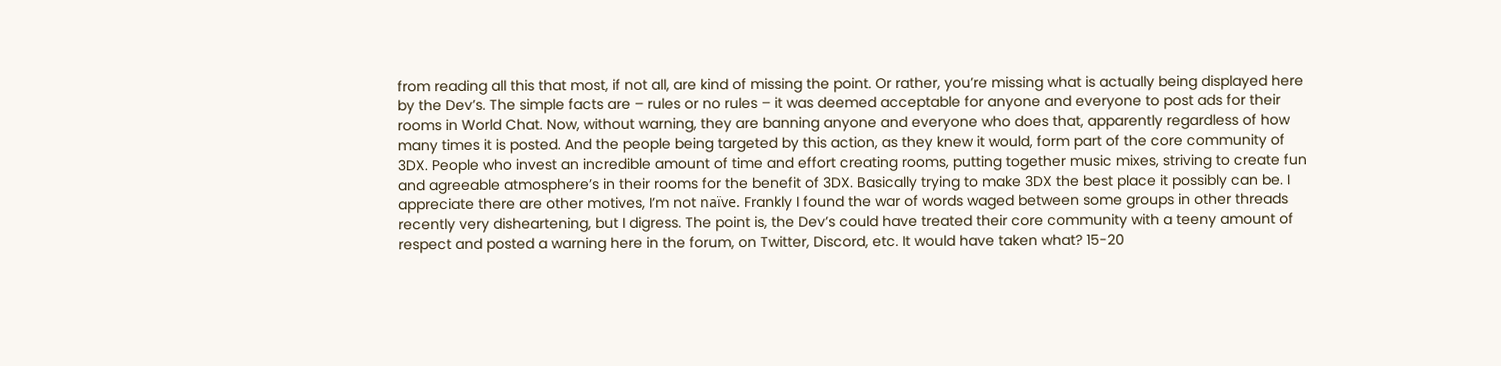from reading all this that most, if not all, are kind of missing the point. Or rather, you’re missing what is actually being displayed here by the Dev’s. The simple facts are – rules or no rules – it was deemed acceptable for anyone and everyone to post ads for their rooms in World Chat. Now, without warning, they are banning anyone and everyone who does that, apparently regardless of how many times it is posted. And the people being targeted by this action, as they knew it would, form part of the core community of 3DX. People who invest an incredible amount of time and effort creating rooms, putting together music mixes, striving to create fun and agreeable atmosphere’s in their rooms for the benefit of 3DX. Basically trying to make 3DX the best place it possibly can be. I appreciate there are other motives, I’m not naïve. Frankly I found the war of words waged between some groups in other threads recently very disheartening, but I digress. The point is, the Dev’s could have treated their core community with a teeny amount of respect and posted a warning here in the forum, on Twitter, Discord, etc. It would have taken what? 15-20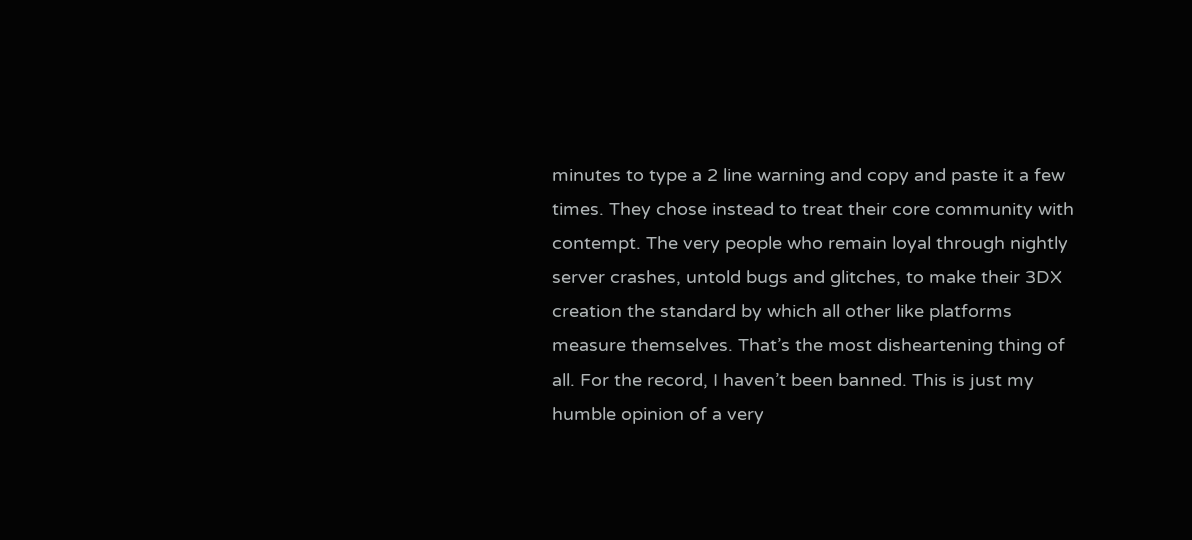minutes to type a 2 line warning and copy and paste it a few times. They chose instead to treat their core community with contempt. The very people who remain loyal through nightly server crashes, untold bugs and glitches, to make their 3DX creation the standard by which all other like platforms measure themselves. That’s the most disheartening thing of all. For the record, I haven’t been banned. This is just my humble opinion of a very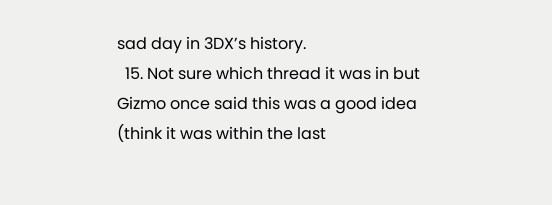sad day in 3DX’s history.
  15. Not sure which thread it was in but Gizmo once said this was a good idea (think it was within the last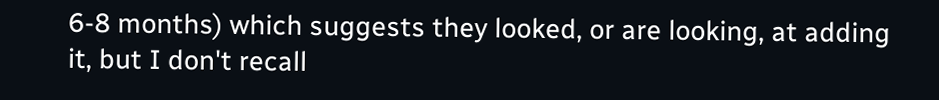6-8 months) which suggests they looked, or are looking, at adding it, but I don't recall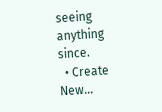seeing anything since.
  • Create New...